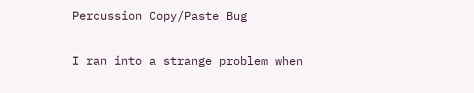Percussion Copy/Paste Bug

I ran into a strange problem when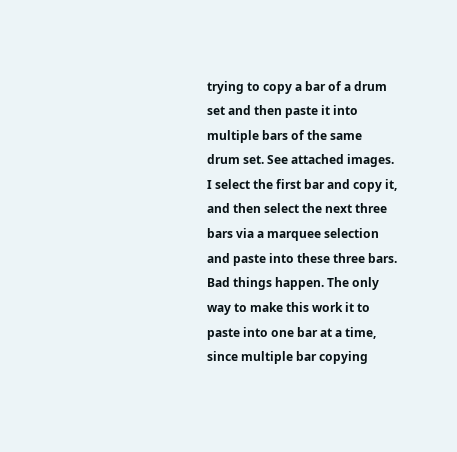trying to copy a bar of a drum set and then paste it into multiple bars of the same drum set. See attached images. I select the first bar and copy it, and then select the next three bars via a marquee selection and paste into these three bars. Bad things happen. The only way to make this work it to paste into one bar at a time, since multiple bar copying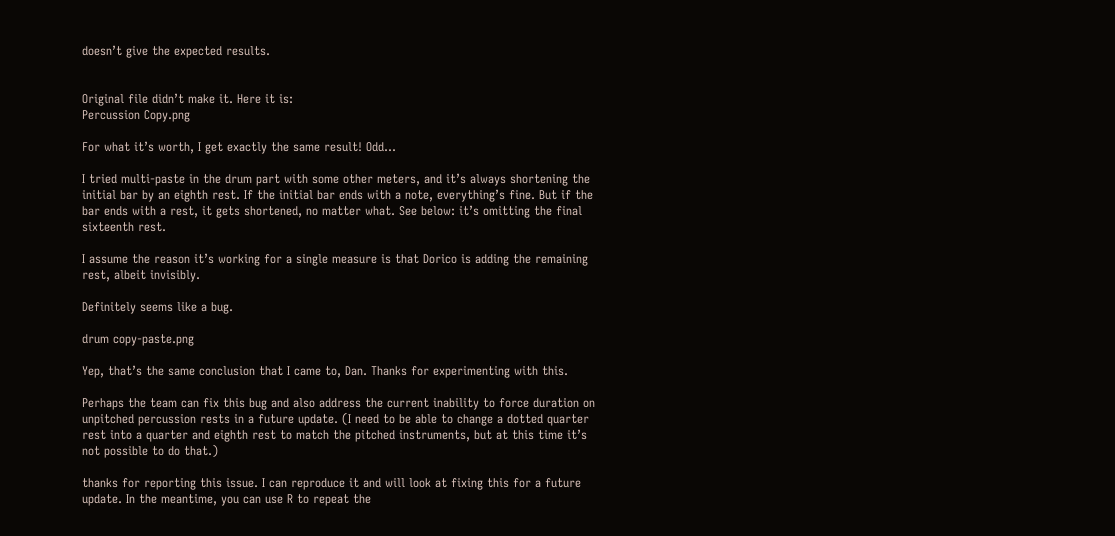doesn’t give the expected results.


Original file didn’t make it. Here it is:
Percussion Copy.png

For what it’s worth, I get exactly the same result! Odd…

I tried multi-paste in the drum part with some other meters, and it’s always shortening the initial bar by an eighth rest. If the initial bar ends with a note, everything’s fine. But if the bar ends with a rest, it gets shortened, no matter what. See below: it’s omitting the final sixteenth rest.

I assume the reason it’s working for a single measure is that Dorico is adding the remaining rest, albeit invisibly.

Definitely seems like a bug.

drum copy-paste.png

Yep, that’s the same conclusion that I came to, Dan. Thanks for experimenting with this.

Perhaps the team can fix this bug and also address the current inability to force duration on unpitched percussion rests in a future update. (I need to be able to change a dotted quarter rest into a quarter and eighth rest to match the pitched instruments, but at this time it’s not possible to do that.)

thanks for reporting this issue. I can reproduce it and will look at fixing this for a future update. In the meantime, you can use R to repeat the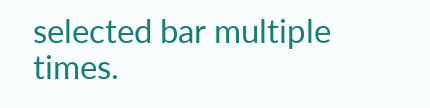selected bar multiple times.